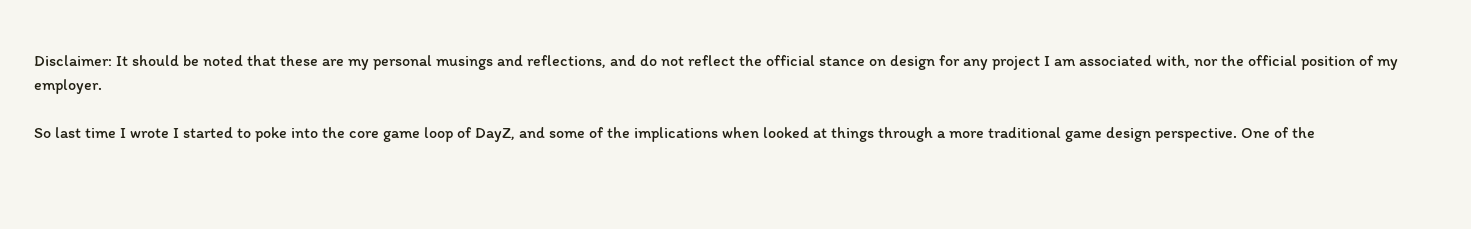Disclaimer: It should be noted that these are my personal musings and reflections, and do not reflect the official stance on design for any project I am associated with, nor the official position of my employer.

So last time I wrote I started to poke into the core game loop of DayZ, and some of the implications when looked at things through a more traditional game design perspective. One of the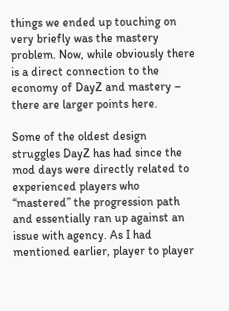things we ended up touching on very briefly was the mastery problem. Now, while obviously there is a direct connection to the economy of DayZ and mastery – there are larger points here.

Some of the oldest design struggles DayZ has had since the mod days were directly related to experienced players who “mastered” the progression path and essentially ran up against an issue with agency. As I had mentioned earlier, player to player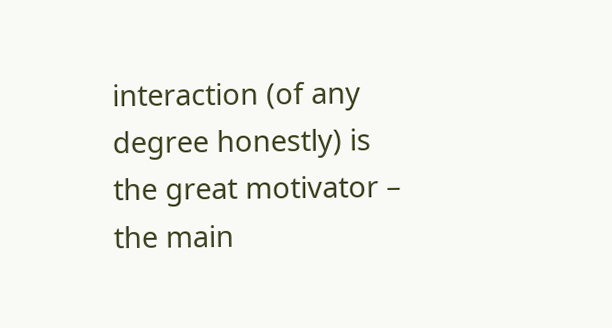interaction (of any degree honestly) is the great motivator – the main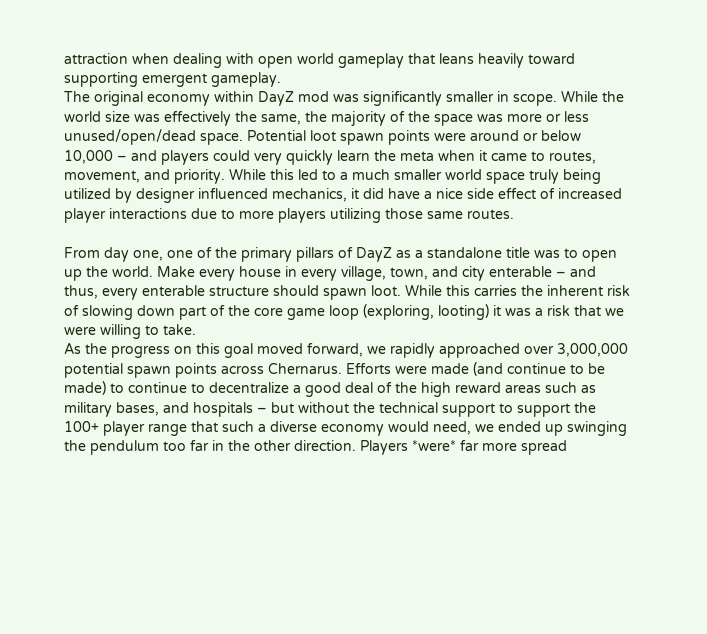attraction when dealing with open world gameplay that leans heavily toward supporting emergent gameplay.
The original economy within DayZ mod was significantly smaller in scope. While the world size was effectively the same, the majority of the space was more or less unused/open/dead space. Potential loot spawn points were around or below 10,000 – and players could very quickly learn the meta when it came to routes, movement, and priority. While this led to a much smaller world space truly being utilized by designer influenced mechanics, it did have a nice side effect of increased player interactions due to more players utilizing those same routes.

From day one, one of the primary pillars of DayZ as a standalone title was to open up the world. Make every house in every village, town, and city enterable – and thus, every enterable structure should spawn loot. While this carries the inherent risk of slowing down part of the core game loop (exploring, looting) it was a risk that we were willing to take.
As the progress on this goal moved forward, we rapidly approached over 3,000,000 potential spawn points across Chernarus. Efforts were made (and continue to be made) to continue to decentralize a good deal of the high reward areas such as military bases, and hospitals – but without the technical support to support the 100+ player range that such a diverse economy would need, we ended up swinging the pendulum too far in the other direction. Players *were* far more spread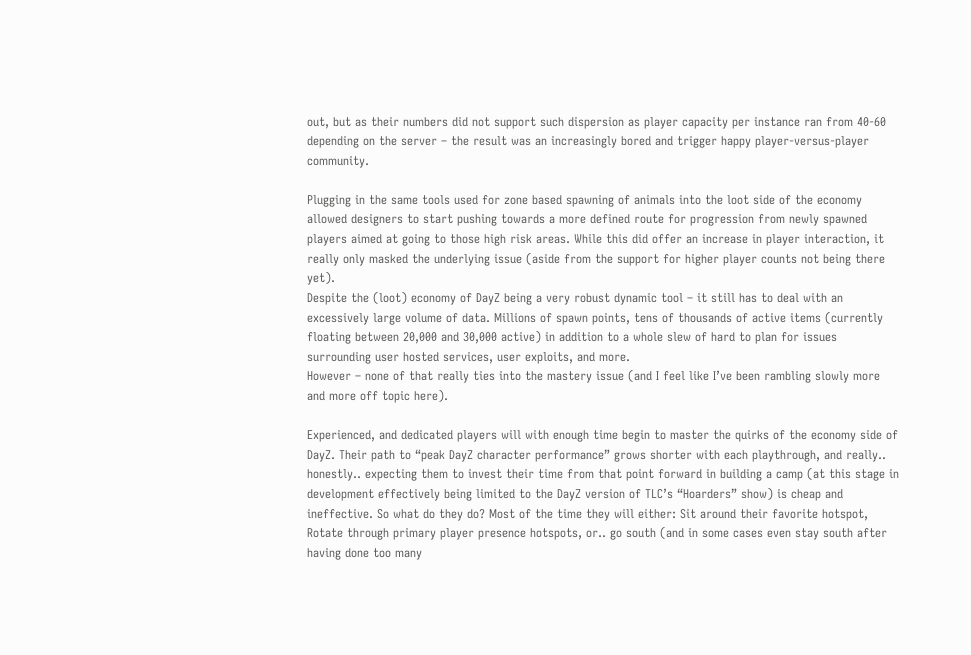out, but as their numbers did not support such dispersion as player capacity per instance ran from 40-60 depending on the server – the result was an increasingly bored and trigger happy player-versus-player community.

Plugging in the same tools used for zone based spawning of animals into the loot side of the economy allowed designers to start pushing towards a more defined route for progression from newly spawned players aimed at going to those high risk areas. While this did offer an increase in player interaction, it really only masked the underlying issue (aside from the support for higher player counts not being there yet).
Despite the (loot) economy of DayZ being a very robust dynamic tool – it still has to deal with an excessively large volume of data. Millions of spawn points, tens of thousands of active items (currently floating between 20,000 and 30,000 active) in addition to a whole slew of hard to plan for issues surrounding user hosted services, user exploits, and more.
However – none of that really ties into the mastery issue (and I feel like I’ve been rambling slowly more and more off topic here).

Experienced, and dedicated players will with enough time begin to master the quirks of the economy side of DayZ. Their path to “peak DayZ character performance” grows shorter with each playthrough, and really.. honestly.. expecting them to invest their time from that point forward in building a camp (at this stage in development effectively being limited to the DayZ version of TLC’s “Hoarders” show) is cheap and ineffective. So what do they do? Most of the time they will either: Sit around their favorite hotspot, Rotate through primary player presence hotspots, or.. go south (and in some cases even stay south after having done too many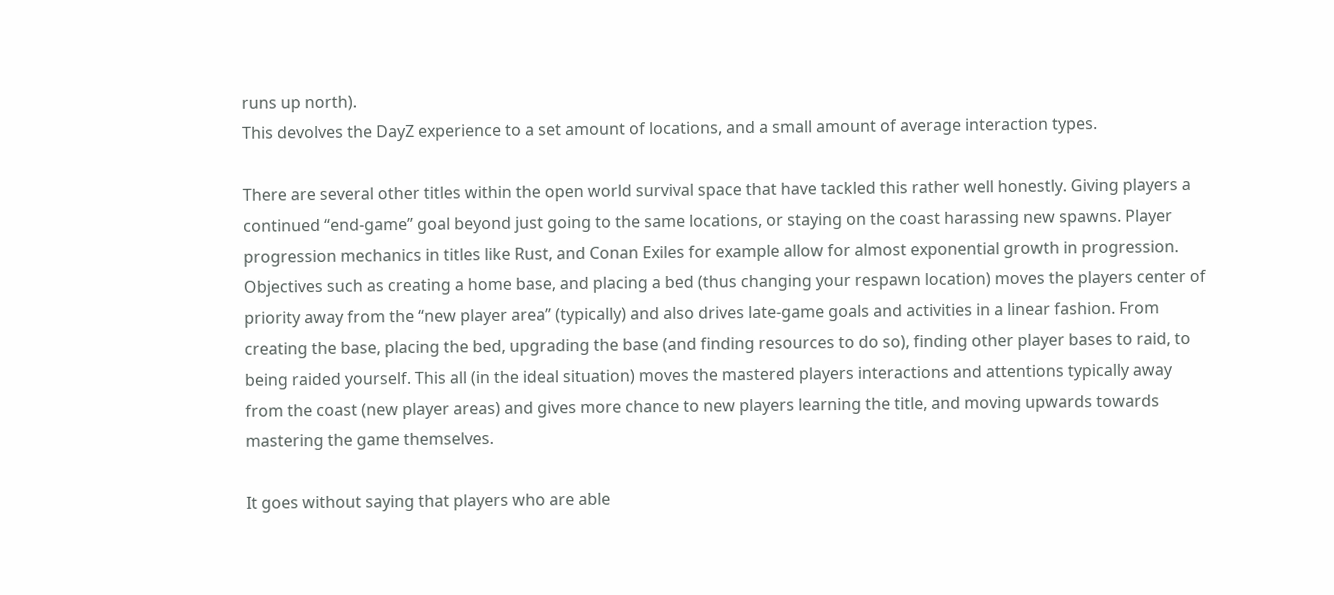runs up north).
This devolves the DayZ experience to a set amount of locations, and a small amount of average interaction types.

There are several other titles within the open world survival space that have tackled this rather well honestly. Giving players a continued “end-game” goal beyond just going to the same locations, or staying on the coast harassing new spawns. Player progression mechanics in titles like Rust, and Conan Exiles for example allow for almost exponential growth in progression. Objectives such as creating a home base, and placing a bed (thus changing your respawn location) moves the players center of priority away from the “new player area” (typically) and also drives late-game goals and activities in a linear fashion. From creating the base, placing the bed, upgrading the base (and finding resources to do so), finding other player bases to raid, to being raided yourself. This all (in the ideal situation) moves the mastered players interactions and attentions typically away from the coast (new player areas) and gives more chance to new players learning the title, and moving upwards towards mastering the game themselves.

It goes without saying that players who are able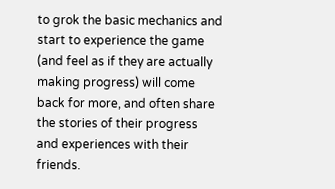to grok the basic mechanics and start to experience the game (and feel as if they are actually making progress) will come back for more, and often share the stories of their progress and experiences with their friends.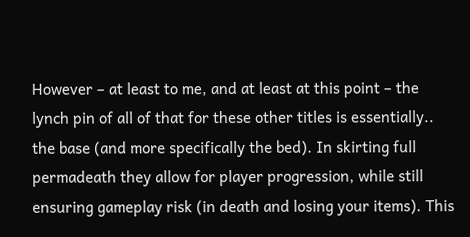However – at least to me, and at least at this point – the lynch pin of all of that for these other titles is essentially.. the base (and more specifically the bed). In skirting full permadeath they allow for player progression, while still ensuring gameplay risk (in death and losing your items). This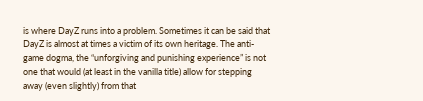is where DayZ runs into a problem. Sometimes it can be said that DayZ is almost at times a victim of its own heritage. The anti-game dogma, the “unforgiving and punishing experience” is not one that would (at least in the vanilla title) allow for stepping away (even slightly) from that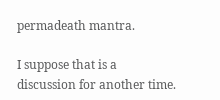permadeath mantra.

I suppose that is a discussion for another time.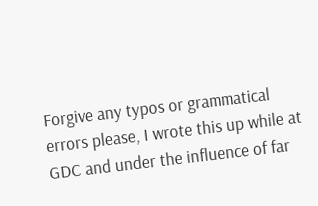Forgive any typos or grammatical errors please, I wrote this up while at GDC and under the influence of far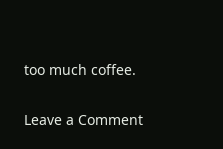too much coffee.

Leave a Comment